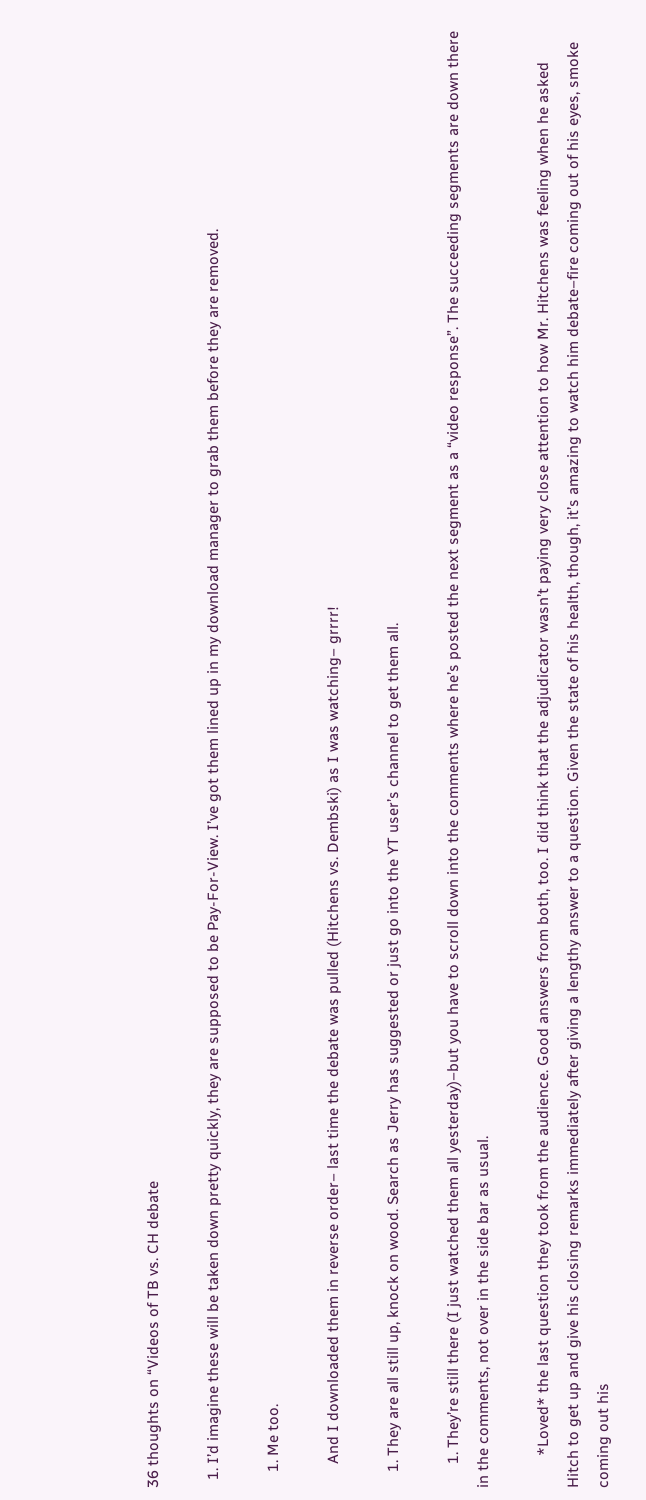36 thoughts on “Videos of TB vs. CH debate

  1. I’d imagine these will be taken down pretty quickly, they are supposed to be Pay-For-View. I’ve got them lined up in my download manager to grab them before they are removed.

    1. Me too.

      And I downloaded them in reverse order– last time the debate was pulled (Hitchens vs. Dembski) as I was watching– grrrr!

    1. They are all still up, knock on wood. Search as Jerry has suggested or just go into the YT user’s channel to get them all.

      1. They’re still there (I just watched them all yesterday)–but you have to scroll down into the comments where he’s posted the next segment as a “video response”. The succeeding segments are down there in the comments, not over in the side bar as usual.

        *Loved* the last question they took from the audience. Good answers from both, too. I did think that the adjudicator wasn’t paying very close attention to how Mr. Hitchens was feeling when he asked Hitch to get up and give his closing remarks immediately after giving a lengthy answer to a question. Given the state of his health, though, it’s amazing to watch him debate–fire coming out of his eyes, smoke coming out his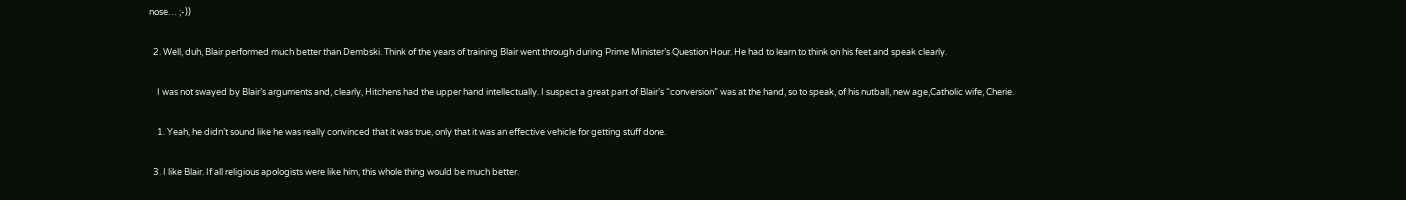nose… ;-))

  2. Well, duh, Blair performed much better than Dembski. Think of the years of training Blair went through during Prime Minister’s Question Hour. He had to learn to think on his feet and speak clearly.

    I was not swayed by Blair’s arguments and, clearly, Hitchens had the upper hand intellectually. I suspect a great part of Blair’s “conversion” was at the hand, so to speak, of his nutball, new age,Catholic wife, Cherie.

    1. Yeah, he didn’t sound like he was really convinced that it was true, only that it was an effective vehicle for getting stuff done.

  3. I like Blair. If all religious apologists were like him, this whole thing would be much better.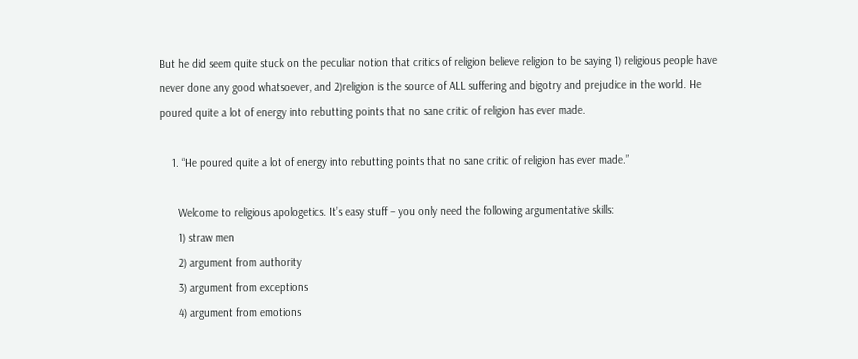But he did seem quite stuck on the peculiar notion that critics of religion believe religion to be saying 1) religious people have never done any good whatsoever, and 2)religion is the source of ALL suffering and bigotry and prejudice in the world. He poured quite a lot of energy into rebutting points that no sane critic of religion has ever made.

    1. “He poured quite a lot of energy into rebutting points that no sane critic of religion has ever made.”

      Welcome to religious apologetics. It’s easy stuff – you only need the following argumentative skills:
      1) straw men
      2) argument from authority
      3) argument from exceptions
      4) argument from emotions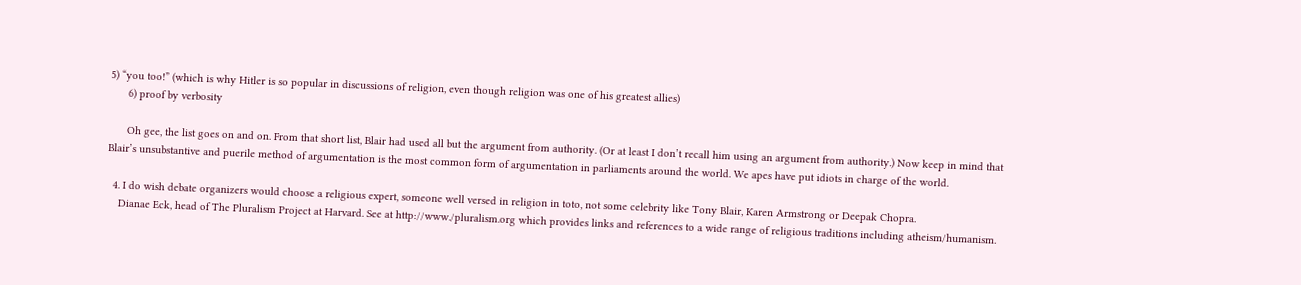5) “you too!” (which is why Hitler is so popular in discussions of religion, even though religion was one of his greatest allies)
      6) proof by verbosity

      Oh gee, the list goes on and on. From that short list, Blair had used all but the argument from authority. (Or at least I don’t recall him using an argument from authority.) Now keep in mind that Blair’s unsubstantive and puerile method of argumentation is the most common form of argumentation in parliaments around the world. We apes have put idiots in charge of the world.

  4. I do wish debate organizers would choose a religious expert, someone well versed in religion in toto, not some celebrity like Tony Blair, Karen Armstrong or Deepak Chopra.
    Dianae Eck, head of The Pluralism Project at Harvard. See at http://www./pluralism.org which provides links and references to a wide range of religious traditions including atheism/humanism.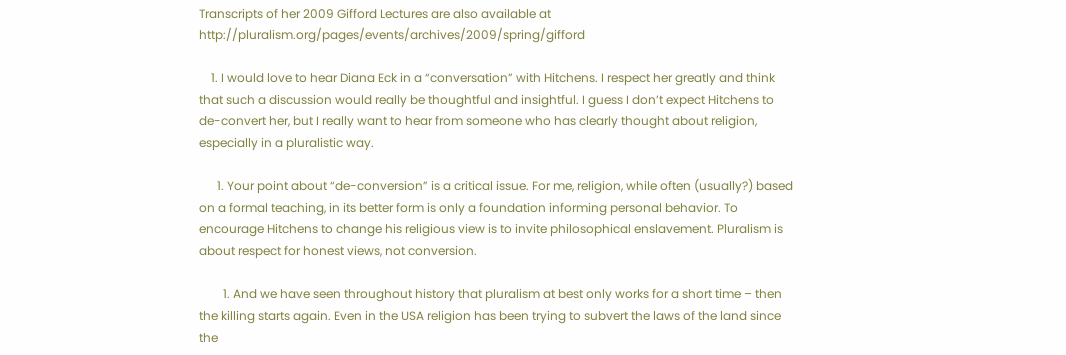Transcripts of her 2009 Gifford Lectures are also available at http://pluralism.org/pages/events/archives/2009/spring/gifford

    1. I would love to hear Diana Eck in a “conversation” with Hitchens. I respect her greatly and think that such a discussion would really be thoughtful and insightful. I guess I don’t expect Hitchens to de-convert her, but I really want to hear from someone who has clearly thought about religion, especially in a pluralistic way.

      1. Your point about “de-conversion” is a critical issue. For me, religion, while often (usually?) based on a formal teaching, in its better form is only a foundation informing personal behavior. To encourage Hitchens to change his religious view is to invite philosophical enslavement. Pluralism is about respect for honest views, not conversion.

        1. And we have seen throughout history that pluralism at best only works for a short time – then the killing starts again. Even in the USA religion has been trying to subvert the laws of the land since the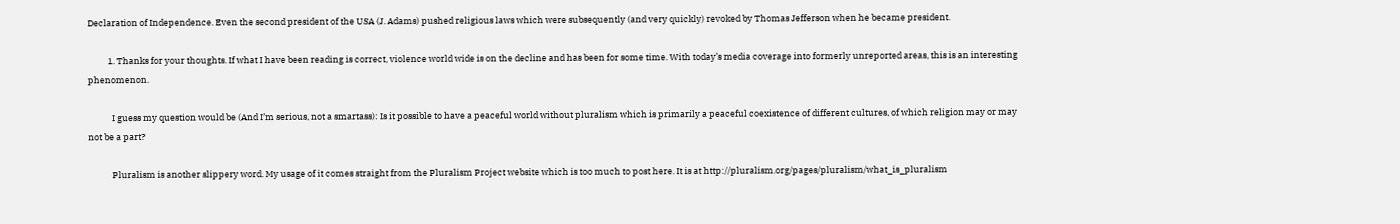Declaration of Independence. Even the second president of the USA (J. Adams) pushed religious laws which were subsequently (and very quickly) revoked by Thomas Jefferson when he became president.

          1. Thanks for your thoughts. If what I have been reading is correct, violence world wide is on the decline and has been for some time. With today’s media coverage into formerly unreported areas, this is an interesting phenomenon.

            I guess my question would be (And I’m serious, not a smartass): Is it possible to have a peaceful world without pluralism which is primarily a peaceful coexistence of different cultures, of which religion may or may not be a part?

            Pluralism is another slippery word. My usage of it comes straight from the Pluralism Project website which is too much to post here. It is at http://pluralism.org/pages/pluralism/what_is_pluralism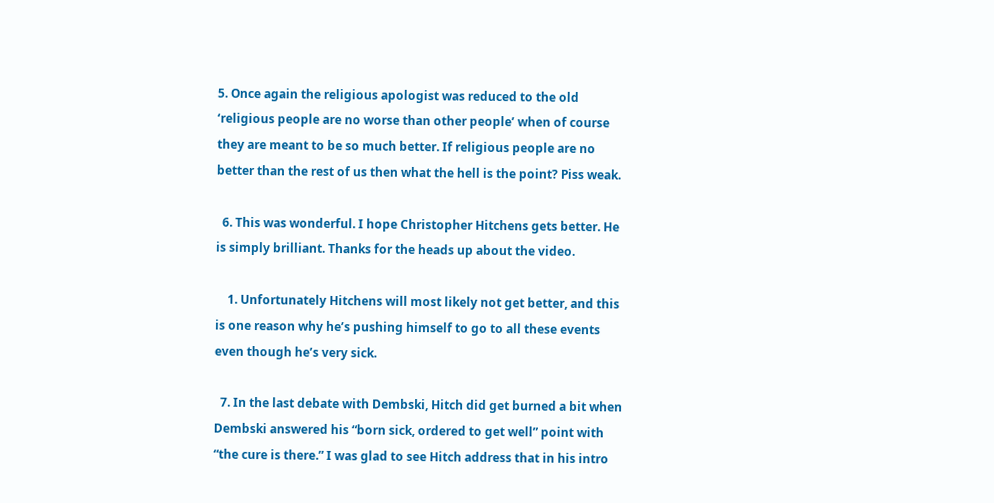5. Once again the religious apologist was reduced to the old ‘religious people are no worse than other people’ when of course they are meant to be so much better. If religious people are no better than the rest of us then what the hell is the point? Piss weak.

  6. This was wonderful. I hope Christopher Hitchens gets better. He is simply brilliant. Thanks for the heads up about the video.

    1. Unfortunately Hitchens will most likely not get better, and this is one reason why he’s pushing himself to go to all these events even though he’s very sick.

  7. In the last debate with Dembski, Hitch did get burned a bit when Dembski answered his “born sick, ordered to get well” point with “the cure is there.” I was glad to see Hitch address that in his intro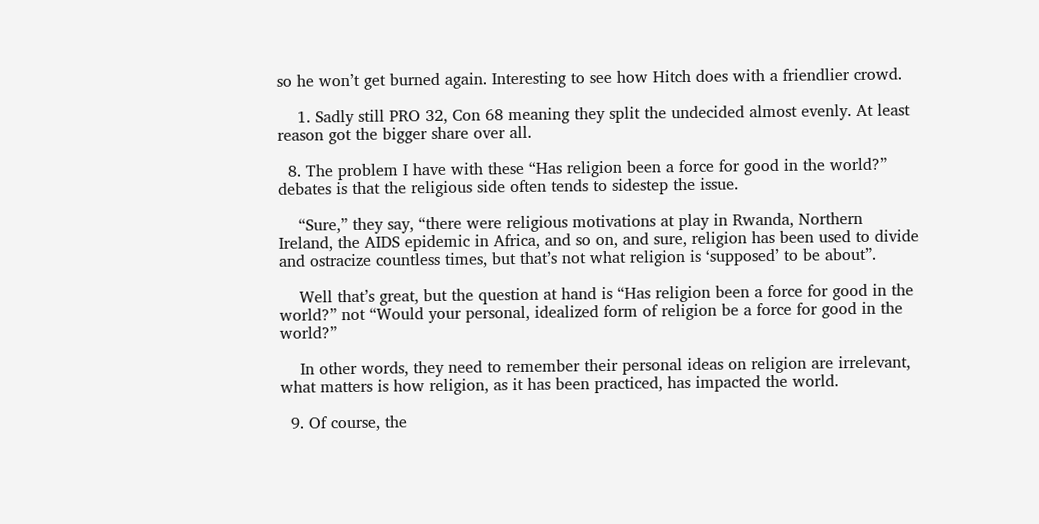so he won’t get burned again. Interesting to see how Hitch does with a friendlier crowd.

    1. Sadly still PRO 32, Con 68 meaning they split the undecided almost evenly. At least reason got the bigger share over all.

  8. The problem I have with these “Has religion been a force for good in the world?” debates is that the religious side often tends to sidestep the issue.

    “Sure,” they say, “there were religious motivations at play in Rwanda, Northern Ireland, the AIDS epidemic in Africa, and so on, and sure, religion has been used to divide and ostracize countless times, but that’s not what religion is ‘supposed’ to be about”.

    Well that’s great, but the question at hand is “Has religion been a force for good in the world?” not “Would your personal, idealized form of religion be a force for good in the world?”

    In other words, they need to remember their personal ideas on religion are irrelevant, what matters is how religion, as it has been practiced, has impacted the world.

  9. Of course, the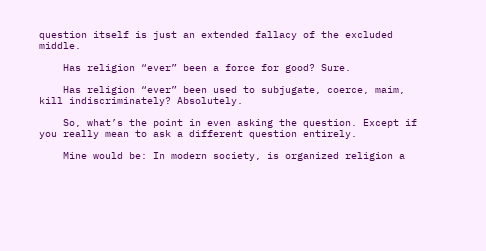question itself is just an extended fallacy of the excluded middle.

    Has religion “ever” been a force for good? Sure.

    Has religion “ever” been used to subjugate, coerce, maim, kill indiscriminately? Absolutely.

    So, what’s the point in even asking the question. Except if you really mean to ask a different question entirely.

    Mine would be: In modern society, is organized religion a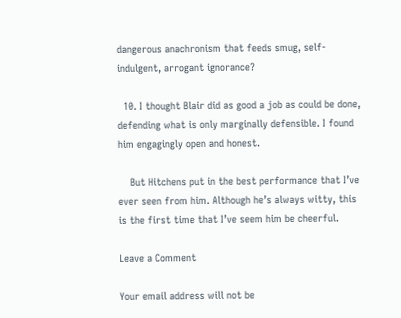dangerous anachronism that feeds smug, self-indulgent, arrogant ignorance?

  10. I thought Blair did as good a job as could be done, defending what is only marginally defensible. I found him engagingly open and honest.

    But Hitchens put in the best performance that I’ve ever seen from him. Although he’s always witty, this is the first time that I’ve seem him be cheerful.

Leave a Comment

Your email address will not be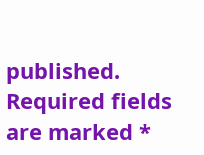published. Required fields are marked *